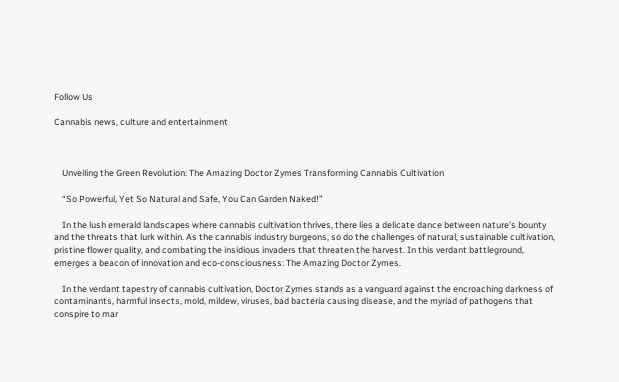Follow Us

Cannabis news, culture and entertainment



    Unveiling the Green Revolution: The Amazing Doctor Zymes Transforming Cannabis Cultivation

    “So Powerful, Yet So Natural and Safe, You Can Garden Naked!”

    In the lush emerald landscapes where cannabis cultivation thrives, there lies a delicate dance between nature’s bounty and the threats that lurk within. As the cannabis industry burgeons, so do the challenges of natural, sustainable cultivation, pristine flower quality, and combating the insidious invaders that threaten the harvest. In this verdant battleground, emerges a beacon of innovation and eco-consciousness: The Amazing Doctor Zymes.

    In the verdant tapestry of cannabis cultivation, Doctor Zymes stands as a vanguard against the encroaching darkness of contaminants, harmful insects, mold, mildew, viruses, bad bacteria causing disease, and the myriad of pathogens that conspire to mar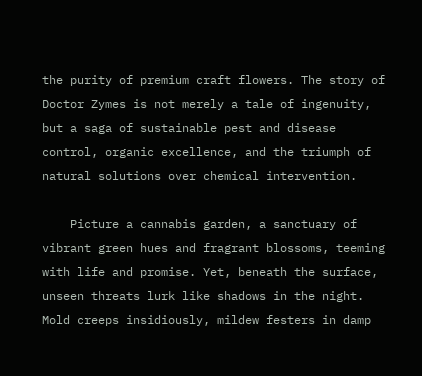the purity of premium craft flowers. The story of Doctor Zymes is not merely a tale of ingenuity, but a saga of sustainable pest and disease control, organic excellence, and the triumph of natural solutions over chemical intervention.

    Picture a cannabis garden, a sanctuary of vibrant green hues and fragrant blossoms, teeming with life and promise. Yet, beneath the surface, unseen threats lurk like shadows in the night. Mold creeps insidiously, mildew festers in damp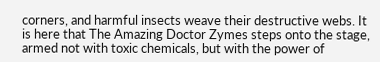corners, and harmful insects weave their destructive webs. It is here that The Amazing Doctor Zymes steps onto the stage, armed not with toxic chemicals, but with the power of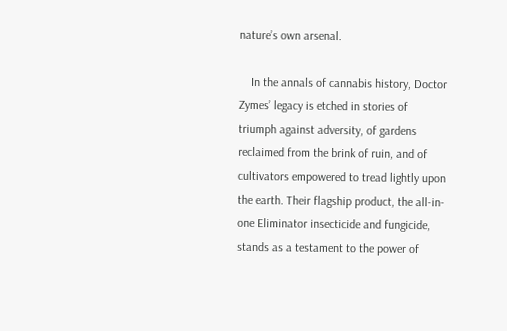nature’s own arsenal.

    In the annals of cannabis history, Doctor Zymes’ legacy is etched in stories of triumph against adversity, of gardens reclaimed from the brink of ruin, and of cultivators empowered to tread lightly upon the earth. Their flagship product, the all-in-one Eliminator insecticide and fungicide, stands as a testament to the power of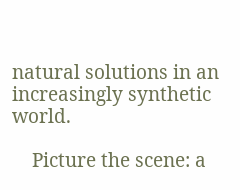natural solutions in an increasingly synthetic world.

    Picture the scene: a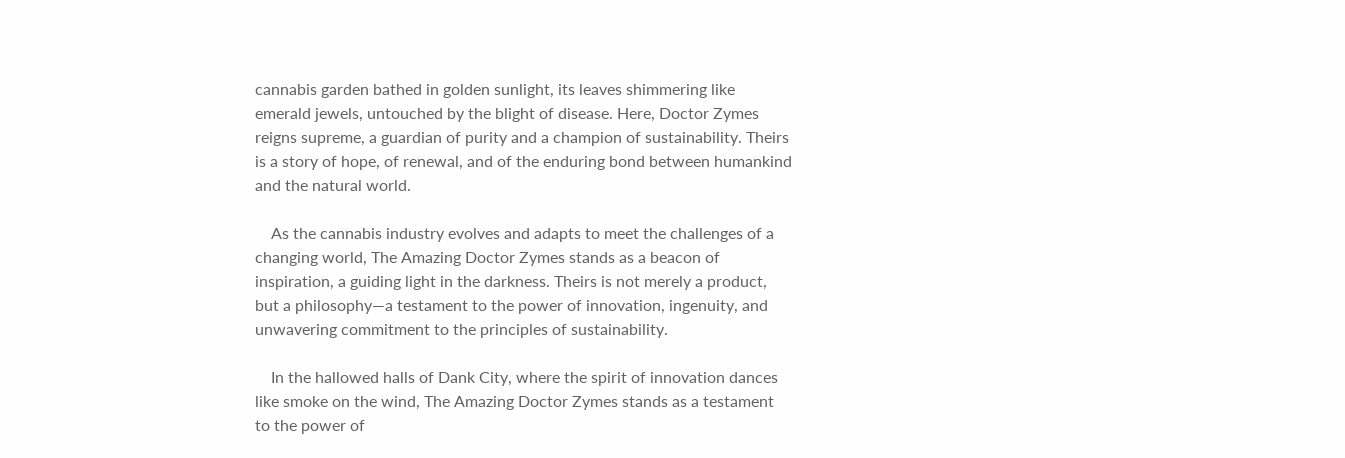cannabis garden bathed in golden sunlight, its leaves shimmering like emerald jewels, untouched by the blight of disease. Here, Doctor Zymes reigns supreme, a guardian of purity and a champion of sustainability. Theirs is a story of hope, of renewal, and of the enduring bond between humankind and the natural world.

    As the cannabis industry evolves and adapts to meet the challenges of a changing world, The Amazing Doctor Zymes stands as a beacon of inspiration, a guiding light in the darkness. Theirs is not merely a product, but a philosophy—a testament to the power of innovation, ingenuity, and unwavering commitment to the principles of sustainability.

    In the hallowed halls of Dank City, where the spirit of innovation dances like smoke on the wind, The Amazing Doctor Zymes stands as a testament to the power of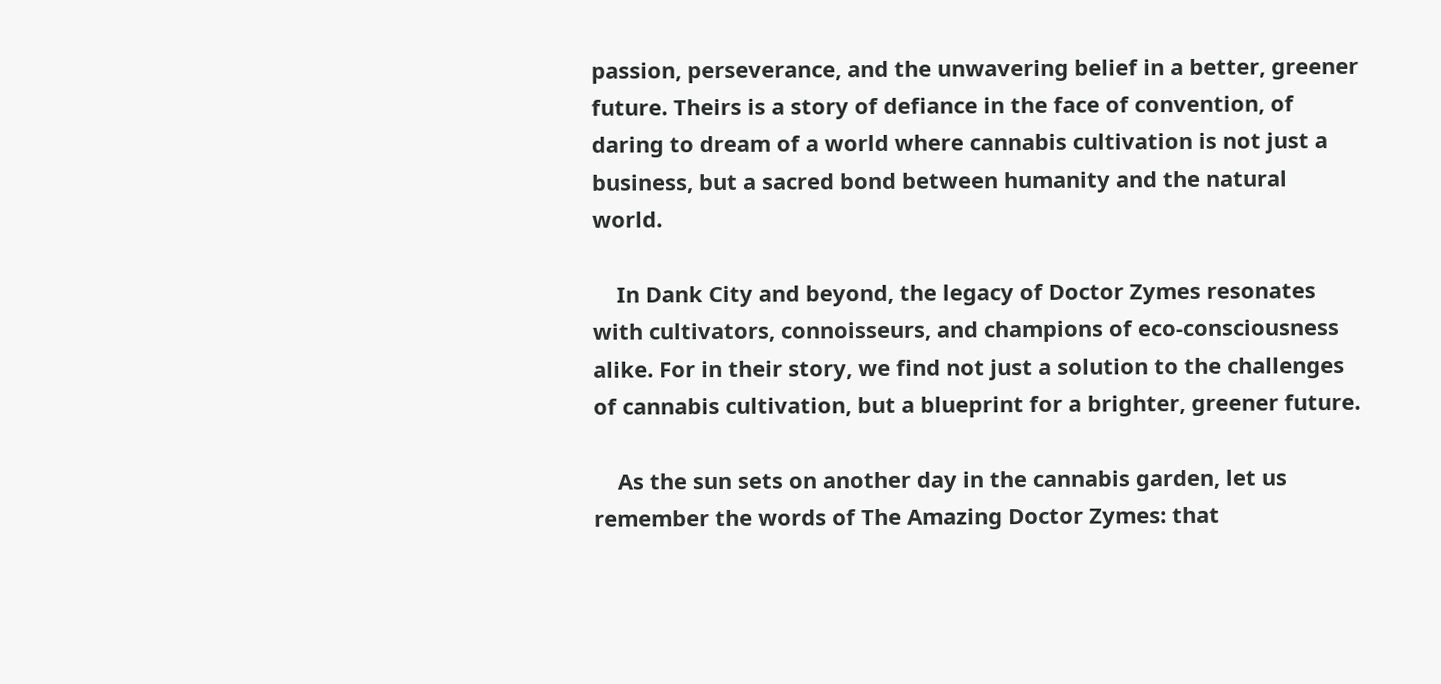passion, perseverance, and the unwavering belief in a better, greener future. Theirs is a story of defiance in the face of convention, of daring to dream of a world where cannabis cultivation is not just a business, but a sacred bond between humanity and the natural world.

    In Dank City and beyond, the legacy of Doctor Zymes resonates with cultivators, connoisseurs, and champions of eco-consciousness alike. For in their story, we find not just a solution to the challenges of cannabis cultivation, but a blueprint for a brighter, greener future.

    As the sun sets on another day in the cannabis garden, let us remember the words of The Amazing Doctor Zymes: that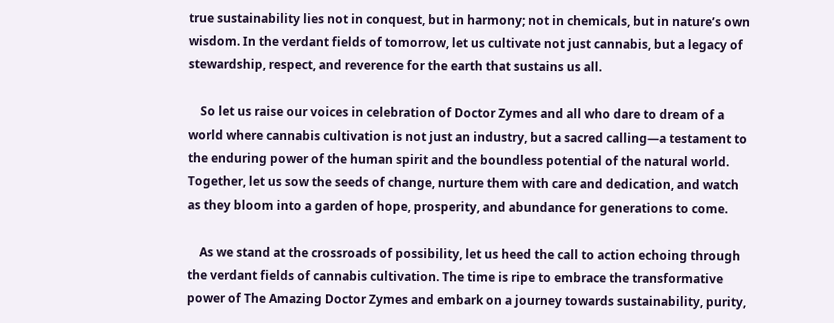true sustainability lies not in conquest, but in harmony; not in chemicals, but in nature’s own wisdom. In the verdant fields of tomorrow, let us cultivate not just cannabis, but a legacy of stewardship, respect, and reverence for the earth that sustains us all.

    So let us raise our voices in celebration of Doctor Zymes and all who dare to dream of a world where cannabis cultivation is not just an industry, but a sacred calling—a testament to the enduring power of the human spirit and the boundless potential of the natural world. Together, let us sow the seeds of change, nurture them with care and dedication, and watch as they bloom into a garden of hope, prosperity, and abundance for generations to come.

    As we stand at the crossroads of possibility, let us heed the call to action echoing through the verdant fields of cannabis cultivation. The time is ripe to embrace the transformative power of The Amazing Doctor Zymes and embark on a journey towards sustainability, purity,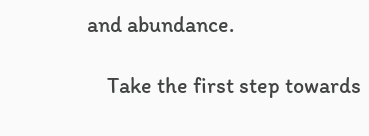and abundance.

    Take the first step towards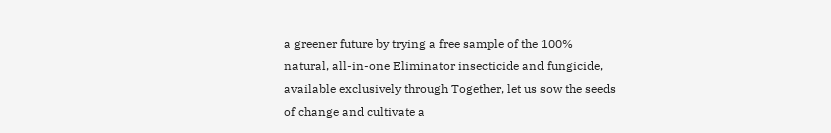a greener future by trying a free sample of the 100% natural, all-in-one Eliminator insecticide and fungicide, available exclusively through Together, let us sow the seeds of change and cultivate a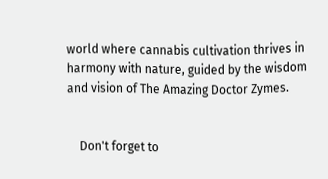world where cannabis cultivation thrives in harmony with nature, guided by the wisdom and vision of The Amazing Doctor Zymes.


    Don't forget to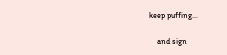keep puffing...

    and sign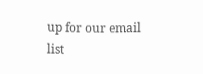up for our email list